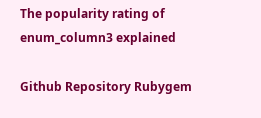The popularity rating of enum_column3 explained

Github Repository Rubygem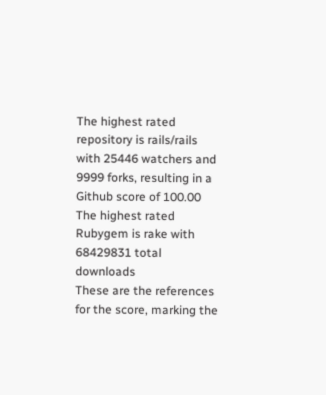The highest rated repository is rails/rails with 25446 watchers and 9999 forks, resulting in a Github score of 100.00 The highest rated Rubygem is rake with 68429831 total downloads
These are the references for the score, marking the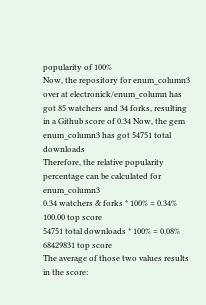popularity of 100%
Now, the repository for enum_column3 over at electronick/enum_column has got 85 watchers and 34 forks, resulting in a Github score of 0.34 Now, the gem enum_column3 has got 54751 total downloads
Therefore, the relative popularity percentage can be calculated for enum_column3
0.34 watchers & forks * 100% = 0.34%
100.00 top score
54751 total downloads * 100% = 0.08%
68429831 top score
The average of those two values results in the score: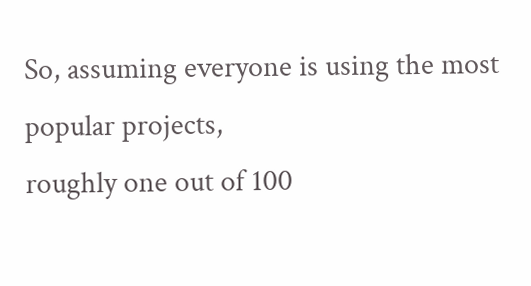So, assuming everyone is using the most popular projects,
roughly one out of 100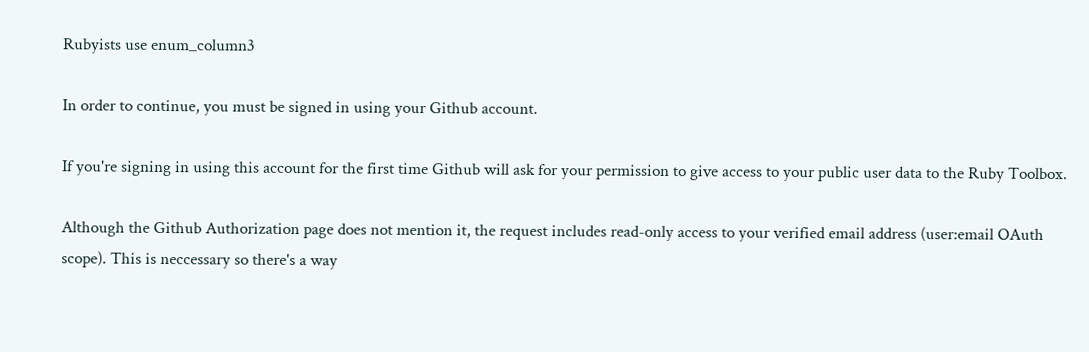Rubyists use enum_column3

In order to continue, you must be signed in using your Github account.

If you're signing in using this account for the first time Github will ask for your permission to give access to your public user data to the Ruby Toolbox.

Although the Github Authorization page does not mention it, the request includes read-only access to your verified email address (user:email OAuth scope). This is neccessary so there's a way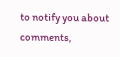to notify you about comments,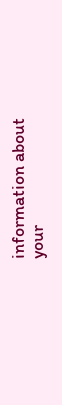information about your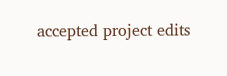accepted project edits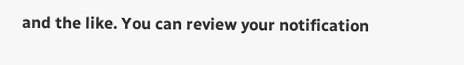and the like. You can review your notification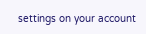settings on your account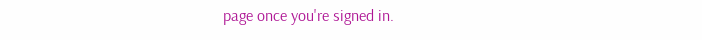page once you're signed in.